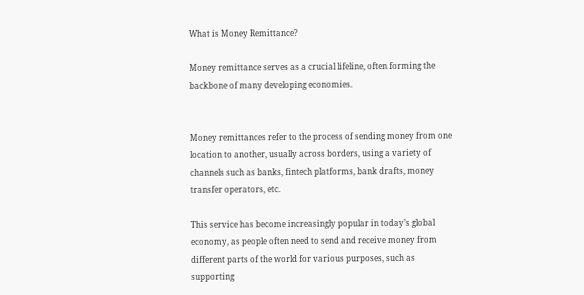What is Money Remittance?

Money remittance serves as a crucial lifeline, often forming the backbone of many developing economies.


Money remittances refer to the process of sending money from one location to another, usually across borders, using a variety of channels such as banks, fintech platforms, bank drafts, money transfer operators, etc.

This service has become increasingly popular in today’s global economy, as people often need to send and receive money from different parts of the world for various purposes, such as supporting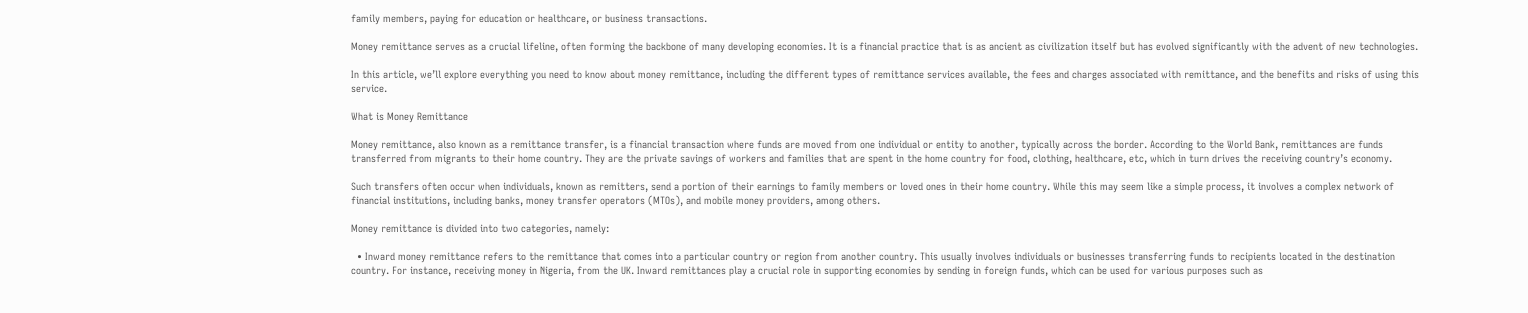family members, paying for education or healthcare, or business transactions.

Money remittance serves as a crucial lifeline, often forming the backbone of many developing economies. It is a financial practice that is as ancient as civilization itself but has evolved significantly with the advent of new technologies.

In this article, we’ll explore everything you need to know about money remittance, including the different types of remittance services available, the fees and charges associated with remittance, and the benefits and risks of using this service.

What is Money Remittance

Money remittance, also known as a remittance transfer, is a financial transaction where funds are moved from one individual or entity to another, typically across the border. According to the World Bank, remittances are funds transferred from migrants to their home country. They are the private savings of workers and families that are spent in the home country for food, clothing, healthcare, etc, which in turn drives the receiving country’s economy.

Such transfers often occur when individuals, known as remitters, send a portion of their earnings to family members or loved ones in their home country. While this may seem like a simple process, it involves a complex network of financial institutions, including banks, money transfer operators (MTOs), and mobile money providers, among others.

Money remittance is divided into two categories, namely:

  • Inward money remittance refers to the remittance that comes into a particular country or region from another country. This usually involves individuals or businesses transferring funds to recipients located in the destination country. For instance, receiving money in Nigeria, from the UK. Inward remittances play a crucial role in supporting economies by sending in foreign funds, which can be used for various purposes such as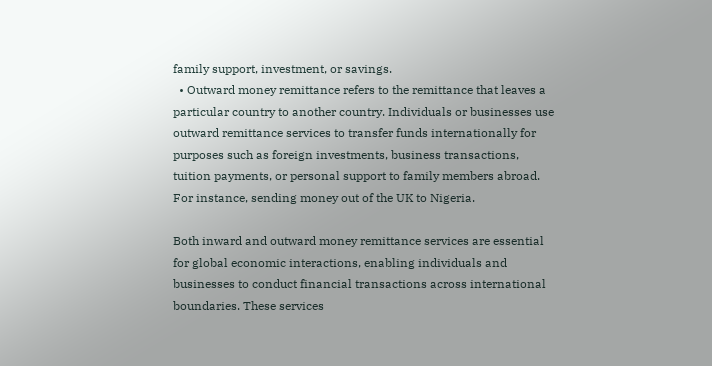family support, investment, or savings.
  • Outward money remittance refers to the remittance that leaves a particular country to another country. Individuals or businesses use outward remittance services to transfer funds internationally for purposes such as foreign investments, business transactions, tuition payments, or personal support to family members abroad. For instance, sending money out of the UK to Nigeria.

Both inward and outward money remittance services are essential for global economic interactions, enabling individuals and businesses to conduct financial transactions across international boundaries. These services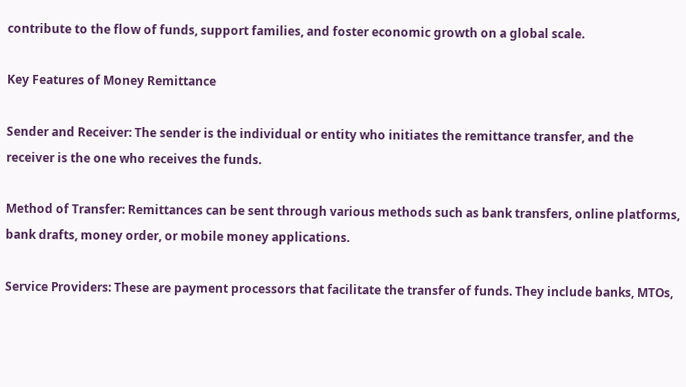contribute to the flow of funds, support families, and foster economic growth on a global scale.

Key Features of Money Remittance

Sender and Receiver: The sender is the individual or entity who initiates the remittance transfer, and the receiver is the one who receives the funds.

Method of Transfer: Remittances can be sent through various methods such as bank transfers, online platforms, bank drafts, money order, or mobile money applications.

Service Providers: These are payment processors that facilitate the transfer of funds. They include banks, MTOs,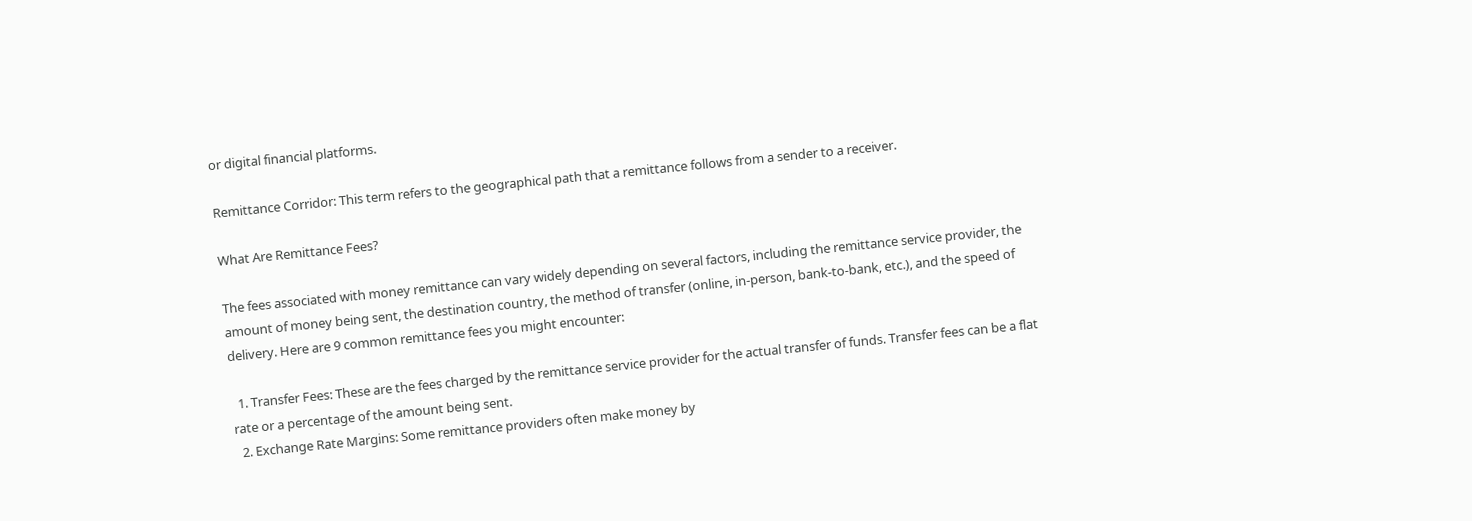or digital financial platforms.

Remittance Corridor: This term refers to the geographical path that a remittance follows from a sender to a receiver.

What Are Remittance Fees?

The fees associated with money remittance can vary widely depending on several factors, including the remittance service provider, the amount of money being sent, the destination country, the method of transfer (online, in-person, bank-to-bank, etc.), and the speed of delivery. Here are 9 common remittance fees you might encounter:

  1. Transfer Fees: These are the fees charged by the remittance service provider for the actual transfer of funds. Transfer fees can be a flat rate or a percentage of the amount being sent.
  2. Exchange Rate Margins: Some remittance providers often make money by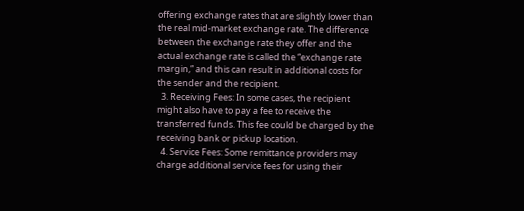offering exchange rates that are slightly lower than the real mid-market exchange rate. The difference between the exchange rate they offer and the actual exchange rate is called the “exchange rate margin,” and this can result in additional costs for the sender and the recipient.
  3. Receiving Fees: In some cases, the recipient might also have to pay a fee to receive the transferred funds. This fee could be charged by the receiving bank or pickup location.
  4. Service Fees: Some remittance providers may charge additional service fees for using their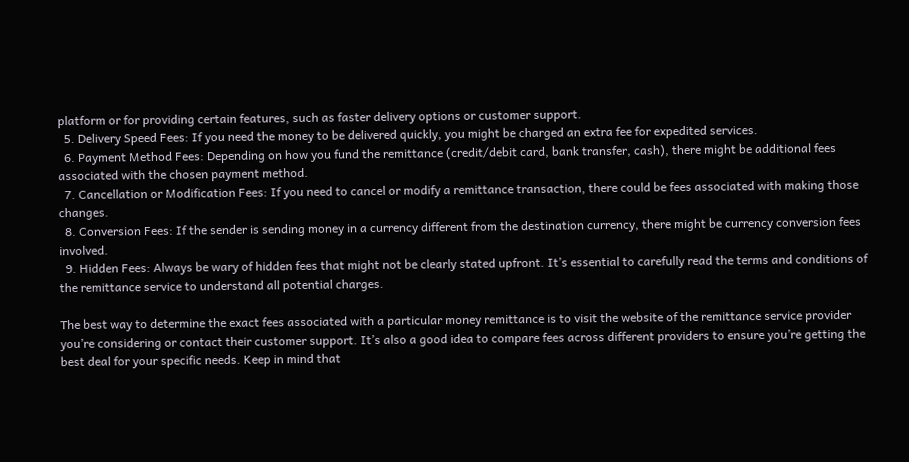platform or for providing certain features, such as faster delivery options or customer support.
  5. Delivery Speed Fees: If you need the money to be delivered quickly, you might be charged an extra fee for expedited services.
  6. Payment Method Fees: Depending on how you fund the remittance (credit/debit card, bank transfer, cash), there might be additional fees associated with the chosen payment method.
  7. Cancellation or Modification Fees: If you need to cancel or modify a remittance transaction, there could be fees associated with making those changes.
  8. Conversion Fees: If the sender is sending money in a currency different from the destination currency, there might be currency conversion fees involved.
  9. Hidden Fees: Always be wary of hidden fees that might not be clearly stated upfront. It’s essential to carefully read the terms and conditions of the remittance service to understand all potential charges.

The best way to determine the exact fees associated with a particular money remittance is to visit the website of the remittance service provider you’re considering or contact their customer support. It’s also a good idea to compare fees across different providers to ensure you’re getting the best deal for your specific needs. Keep in mind that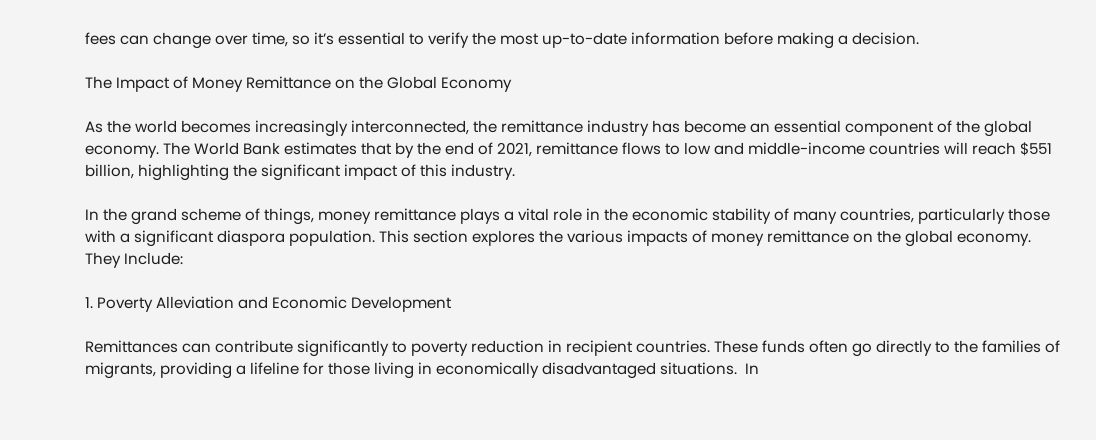fees can change over time, so it’s essential to verify the most up-to-date information before making a decision.

The Impact of Money Remittance on the Global Economy

As the world becomes increasingly interconnected, the remittance industry has become an essential component of the global economy. The World Bank estimates that by the end of 2021, remittance flows to low and middle-income countries will reach $551 billion, highlighting the significant impact of this industry.

In the grand scheme of things, money remittance plays a vital role in the economic stability of many countries, particularly those with a significant diaspora population. This section explores the various impacts of money remittance on the global economy. They Include:

1. Poverty Alleviation and Economic Development

Remittances can contribute significantly to poverty reduction in recipient countries. These funds often go directly to the families of migrants, providing a lifeline for those living in economically disadvantaged situations.  In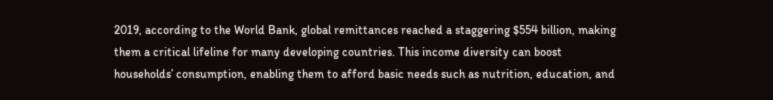2019, according to the World Bank, global remittances reached a staggering $554 billion, making them a critical lifeline for many developing countries. This income diversity can boost households’ consumption, enabling them to afford basic needs such as nutrition, education, and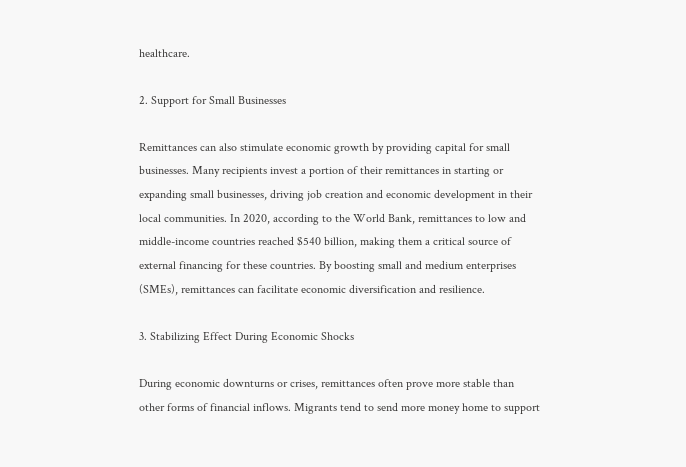healthcare.

2. Support for Small Businesses

Remittances can also stimulate economic growth by providing capital for small businesses. Many recipients invest a portion of their remittances in starting or expanding small businesses, driving job creation and economic development in their local communities. In 2020, according to the World Bank, remittances to low and middle-income countries reached $540 billion, making them a critical source of external financing for these countries. By boosting small and medium enterprises (SMEs), remittances can facilitate economic diversification and resilience.

3. Stabilizing Effect During Economic Shocks

During economic downturns or crises, remittances often prove more stable than other forms of financial inflows. Migrants tend to send more money home to support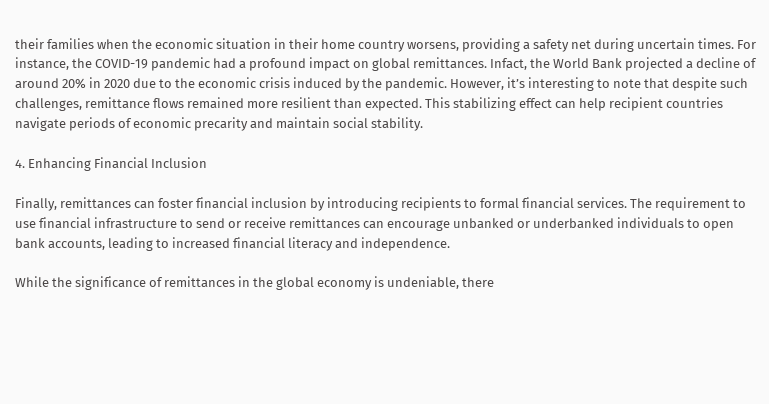their families when the economic situation in their home country worsens, providing a safety net during uncertain times. For instance, the COVID-19 pandemic had a profound impact on global remittances. Infact, the World Bank projected a decline of around 20% in 2020 due to the economic crisis induced by the pandemic. However, it’s interesting to note that despite such challenges, remittance flows remained more resilient than expected. This stabilizing effect can help recipient countries navigate periods of economic precarity and maintain social stability.

4. Enhancing Financial Inclusion

Finally, remittances can foster financial inclusion by introducing recipients to formal financial services. The requirement to use financial infrastructure to send or receive remittances can encourage unbanked or underbanked individuals to open bank accounts, leading to increased financial literacy and independence.

While the significance of remittances in the global economy is undeniable, there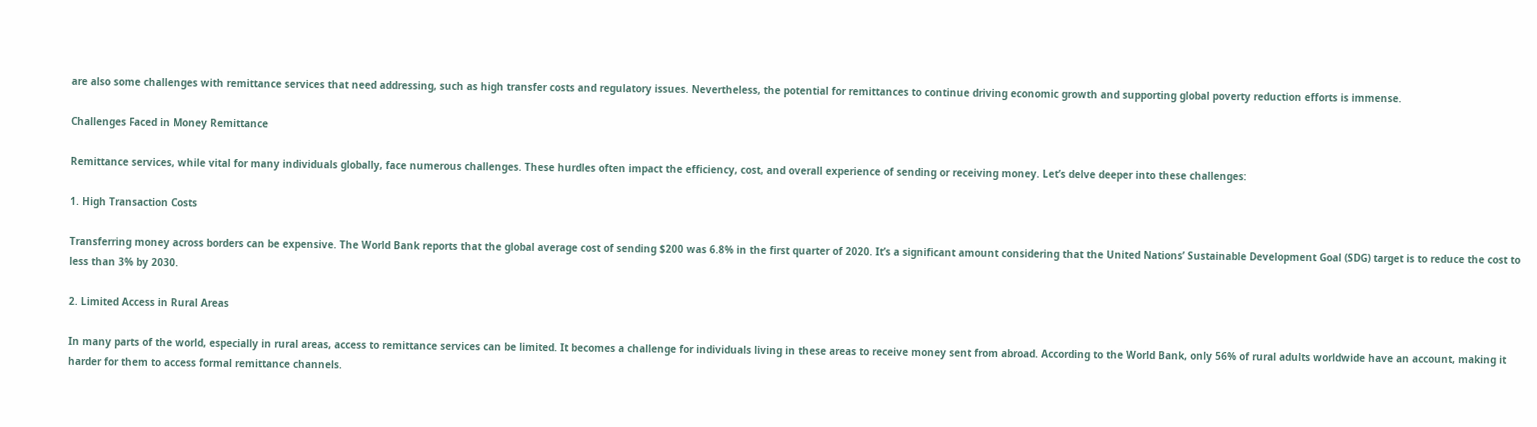are also some challenges with remittance services that need addressing, such as high transfer costs and regulatory issues. Nevertheless, the potential for remittances to continue driving economic growth and supporting global poverty reduction efforts is immense.

Challenges Faced in Money Remittance

Remittance services, while vital for many individuals globally, face numerous challenges. These hurdles often impact the efficiency, cost, and overall experience of sending or receiving money. Let’s delve deeper into these challenges:

1. High Transaction Costs

Transferring money across borders can be expensive. The World Bank reports that the global average cost of sending $200 was 6.8% in the first quarter of 2020. It’s a significant amount considering that the United Nations’ Sustainable Development Goal (SDG) target is to reduce the cost to less than 3% by 2030.

2. Limited Access in Rural Areas

In many parts of the world, especially in rural areas, access to remittance services can be limited. It becomes a challenge for individuals living in these areas to receive money sent from abroad. According to the World Bank, only 56% of rural adults worldwide have an account, making it harder for them to access formal remittance channels.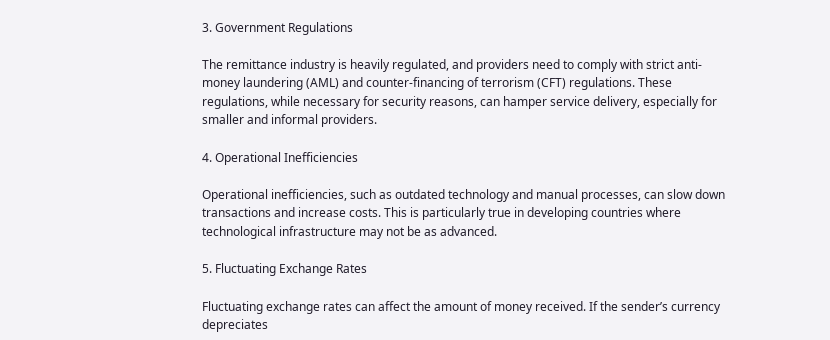3. Government Regulations

The remittance industry is heavily regulated, and providers need to comply with strict anti-money laundering (AML) and counter-financing of terrorism (CFT) regulations. These regulations, while necessary for security reasons, can hamper service delivery, especially for smaller and informal providers.

4. Operational Inefficiencies

Operational inefficiencies, such as outdated technology and manual processes, can slow down transactions and increase costs. This is particularly true in developing countries where technological infrastructure may not be as advanced.

5. Fluctuating Exchange Rates

Fluctuating exchange rates can affect the amount of money received. If the sender’s currency depreciates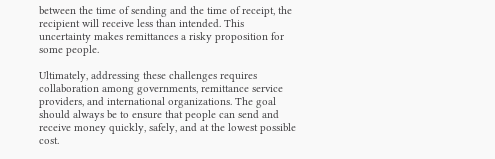between the time of sending and the time of receipt, the recipient will receive less than intended. This uncertainty makes remittances a risky proposition for some people.

Ultimately, addressing these challenges requires collaboration among governments, remittance service providers, and international organizations. The goal should always be to ensure that people can send and receive money quickly, safely, and at the lowest possible cost.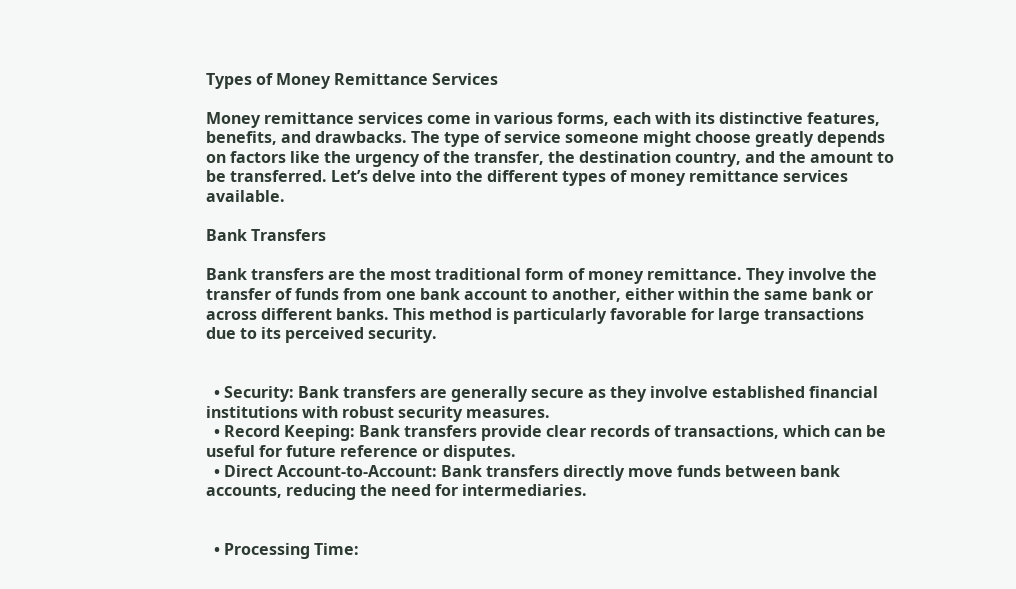Types of Money Remittance Services

Money remittance services come in various forms, each with its distinctive features, benefits, and drawbacks. The type of service someone might choose greatly depends on factors like the urgency of the transfer, the destination country, and the amount to be transferred. Let’s delve into the different types of money remittance services available.

Bank Transfers

Bank transfers are the most traditional form of money remittance. They involve the transfer of funds from one bank account to another, either within the same bank or across different banks. This method is particularly favorable for large transactions due to its perceived security.


  • Security: Bank transfers are generally secure as they involve established financial institutions with robust security measures.
  • Record Keeping: Bank transfers provide clear records of transactions, which can be useful for future reference or disputes.
  • Direct Account-to-Account: Bank transfers directly move funds between bank accounts, reducing the need for intermediaries.


  • Processing Time: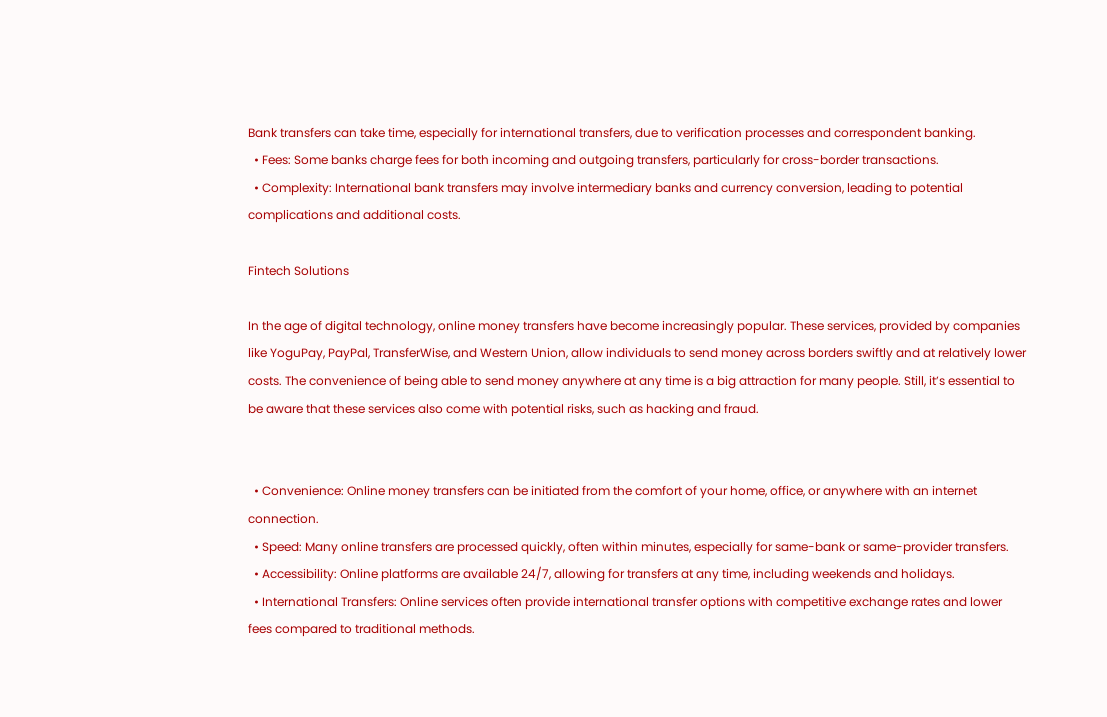Bank transfers can take time, especially for international transfers, due to verification processes and correspondent banking.
  • Fees: Some banks charge fees for both incoming and outgoing transfers, particularly for cross-border transactions.
  • Complexity: International bank transfers may involve intermediary banks and currency conversion, leading to potential complications and additional costs.

Fintech Solutions

In the age of digital technology, online money transfers have become increasingly popular. These services, provided by companies like YoguPay, PayPal, TransferWise, and Western Union, allow individuals to send money across borders swiftly and at relatively lower costs. The convenience of being able to send money anywhere at any time is a big attraction for many people. Still, it’s essential to be aware that these services also come with potential risks, such as hacking and fraud.


  • Convenience: Online money transfers can be initiated from the comfort of your home, office, or anywhere with an internet connection.
  • Speed: Many online transfers are processed quickly, often within minutes, especially for same-bank or same-provider transfers.
  • Accessibility: Online platforms are available 24/7, allowing for transfers at any time, including weekends and holidays.
  • International Transfers: Online services often provide international transfer options with competitive exchange rates and lower fees compared to traditional methods.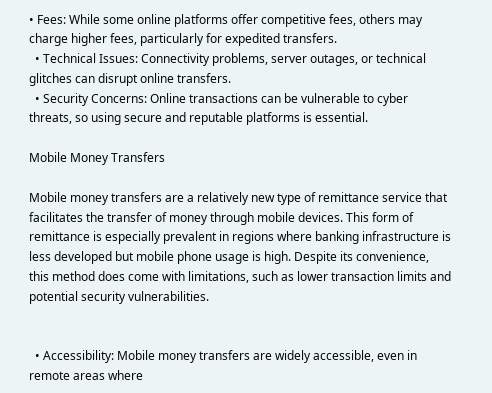• Fees: While some online platforms offer competitive fees, others may charge higher fees, particularly for expedited transfers.
  • Technical Issues: Connectivity problems, server outages, or technical glitches can disrupt online transfers.
  • Security Concerns: Online transactions can be vulnerable to cyber threats, so using secure and reputable platforms is essential.

Mobile Money Transfers

Mobile money transfers are a relatively new type of remittance service that facilitates the transfer of money through mobile devices. This form of remittance is especially prevalent in regions where banking infrastructure is less developed but mobile phone usage is high. Despite its convenience, this method does come with limitations, such as lower transaction limits and potential security vulnerabilities.


  • Accessibility: Mobile money transfers are widely accessible, even in remote areas where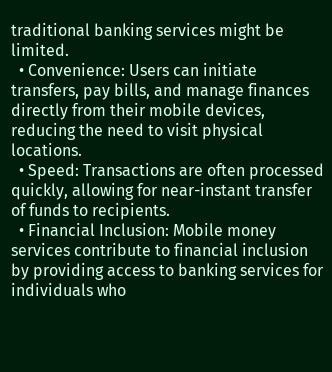traditional banking services might be limited.
  • Convenience: Users can initiate transfers, pay bills, and manage finances directly from their mobile devices, reducing the need to visit physical locations.
  • Speed: Transactions are often processed quickly, allowing for near-instant transfer of funds to recipients.
  • Financial Inclusion: Mobile money services contribute to financial inclusion by providing access to banking services for individuals who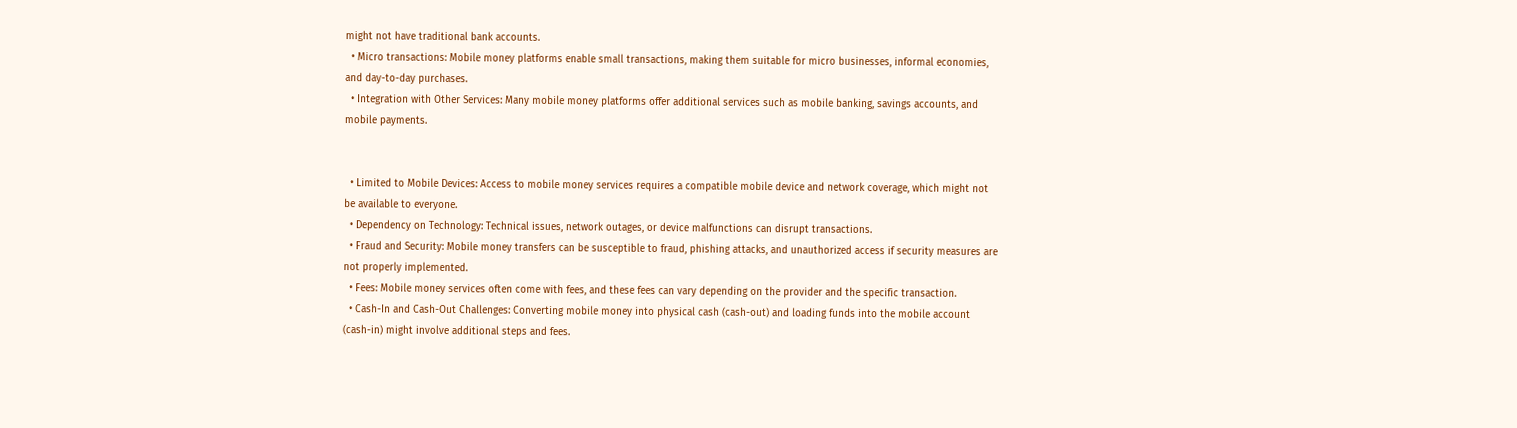might not have traditional bank accounts.
  • Micro transactions: Mobile money platforms enable small transactions, making them suitable for micro businesses, informal economies, and day-to-day purchases.
  • Integration with Other Services: Many mobile money platforms offer additional services such as mobile banking, savings accounts, and mobile payments.


  • Limited to Mobile Devices: Access to mobile money services requires a compatible mobile device and network coverage, which might not be available to everyone.
  • Dependency on Technology: Technical issues, network outages, or device malfunctions can disrupt transactions.
  • Fraud and Security: Mobile money transfers can be susceptible to fraud, phishing attacks, and unauthorized access if security measures are not properly implemented.
  • Fees: Mobile money services often come with fees, and these fees can vary depending on the provider and the specific transaction.
  • Cash-In and Cash-Out Challenges: Converting mobile money into physical cash (cash-out) and loading funds into the mobile account (cash-in) might involve additional steps and fees.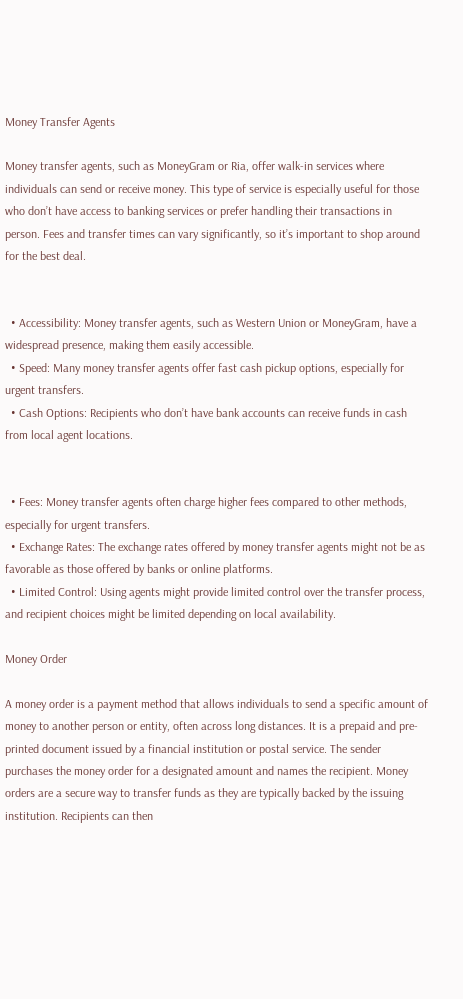Money Transfer Agents

Money transfer agents, such as MoneyGram or Ria, offer walk-in services where individuals can send or receive money. This type of service is especially useful for those who don’t have access to banking services or prefer handling their transactions in person. Fees and transfer times can vary significantly, so it’s important to shop around for the best deal.


  • Accessibility: Money transfer agents, such as Western Union or MoneyGram, have a widespread presence, making them easily accessible.
  • Speed: Many money transfer agents offer fast cash pickup options, especially for urgent transfers.
  • Cash Options: Recipients who don’t have bank accounts can receive funds in cash from local agent locations.


  • Fees: Money transfer agents often charge higher fees compared to other methods, especially for urgent transfers.
  • Exchange Rates: The exchange rates offered by money transfer agents might not be as favorable as those offered by banks or online platforms.
  • Limited Control: Using agents might provide limited control over the transfer process, and recipient choices might be limited depending on local availability.

Money Order

A money order is a payment method that allows individuals to send a specific amount of money to another person or entity, often across long distances. It is a prepaid and pre-printed document issued by a financial institution or postal service. The sender purchases the money order for a designated amount and names the recipient. Money orders are a secure way to transfer funds as they are typically backed by the issuing institution. Recipients can then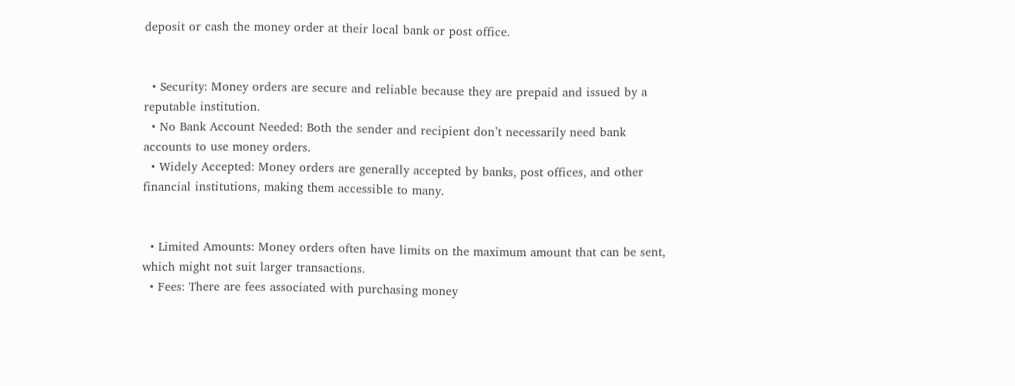deposit or cash the money order at their local bank or post office.


  • Security: Money orders are secure and reliable because they are prepaid and issued by a reputable institution.
  • No Bank Account Needed: Both the sender and recipient don’t necessarily need bank accounts to use money orders.
  • Widely Accepted: Money orders are generally accepted by banks, post offices, and other financial institutions, making them accessible to many.


  • Limited Amounts: Money orders often have limits on the maximum amount that can be sent, which might not suit larger transactions.
  • Fees: There are fees associated with purchasing money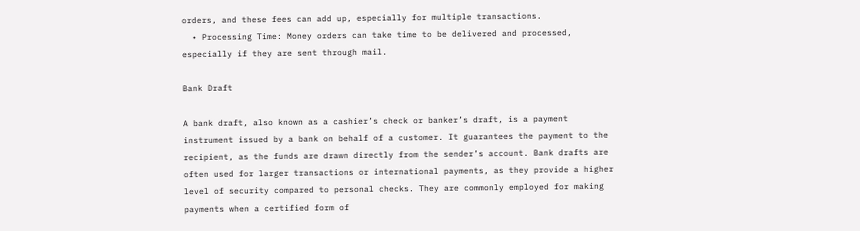orders, and these fees can add up, especially for multiple transactions.
  • Processing Time: Money orders can take time to be delivered and processed, especially if they are sent through mail.

Bank Draft

A bank draft, also known as a cashier’s check or banker’s draft, is a payment instrument issued by a bank on behalf of a customer. It guarantees the payment to the recipient, as the funds are drawn directly from the sender’s account. Bank drafts are often used for larger transactions or international payments, as they provide a higher level of security compared to personal checks. They are commonly employed for making payments when a certified form of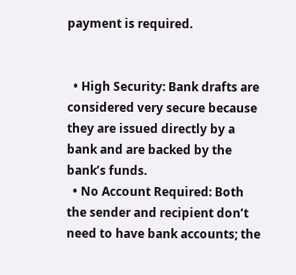payment is required.


  • High Security: Bank drafts are considered very secure because they are issued directly by a bank and are backed by the bank’s funds.
  • No Account Required: Both the sender and recipient don’t need to have bank accounts; the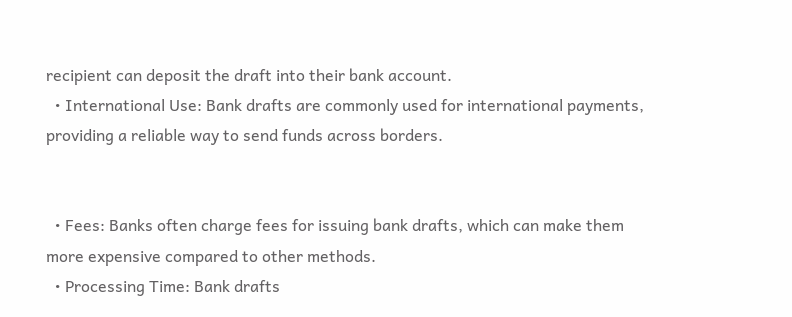recipient can deposit the draft into their bank account.
  • International Use: Bank drafts are commonly used for international payments, providing a reliable way to send funds across borders.


  • Fees: Banks often charge fees for issuing bank drafts, which can make them more expensive compared to other methods.
  • Processing Time: Bank drafts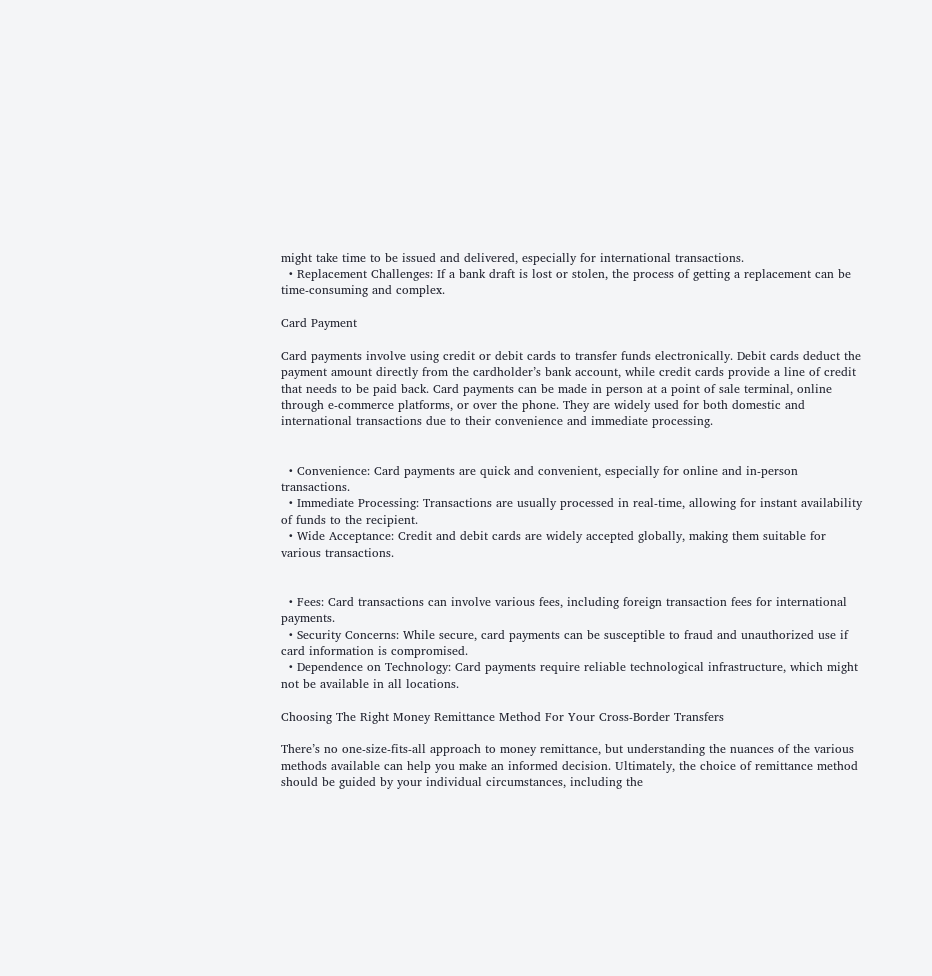might take time to be issued and delivered, especially for international transactions.
  • Replacement Challenges: If a bank draft is lost or stolen, the process of getting a replacement can be time-consuming and complex.

Card Payment

Card payments involve using credit or debit cards to transfer funds electronically. Debit cards deduct the payment amount directly from the cardholder’s bank account, while credit cards provide a line of credit that needs to be paid back. Card payments can be made in person at a point of sale terminal, online through e-commerce platforms, or over the phone. They are widely used for both domestic and international transactions due to their convenience and immediate processing.


  • Convenience: Card payments are quick and convenient, especially for online and in-person transactions.
  • Immediate Processing: Transactions are usually processed in real-time, allowing for instant availability of funds to the recipient.
  • Wide Acceptance: Credit and debit cards are widely accepted globally, making them suitable for various transactions.


  • Fees: Card transactions can involve various fees, including foreign transaction fees for international payments.
  • Security Concerns: While secure, card payments can be susceptible to fraud and unauthorized use if card information is compromised.
  • Dependence on Technology: Card payments require reliable technological infrastructure, which might not be available in all locations.

Choosing The Right Money Remittance Method For Your Cross-Border Transfers

There’s no one-size-fits-all approach to money remittance, but understanding the nuances of the various methods available can help you make an informed decision. Ultimately, the choice of remittance method should be guided by your individual circumstances, including the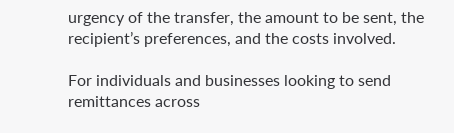urgency of the transfer, the amount to be sent, the recipient’s preferences, and the costs involved.

For individuals and businesses looking to send remittances across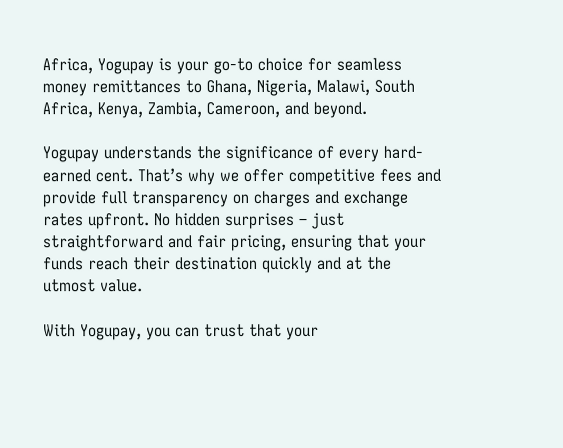Africa, Yogupay is your go-to choice for seamless money remittances to Ghana, Nigeria, Malawi, South Africa, Kenya, Zambia, Cameroon, and beyond.

Yogupay understands the significance of every hard-earned cent. That’s why we offer competitive fees and provide full transparency on charges and exchange rates upfront. No hidden surprises – just straightforward and fair pricing, ensuring that your funds reach their destination quickly and at the utmost value.

With Yogupay, you can trust that your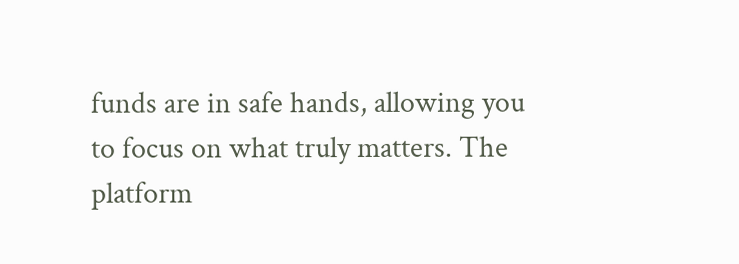funds are in safe hands, allowing you to focus on what truly matters. The platform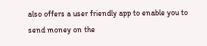also offers a user friendly app to enable you to send money on the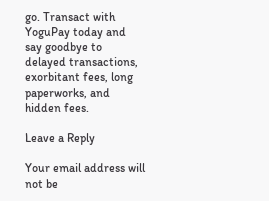go. Transact with YoguPay today and say goodbye to delayed transactions, exorbitant fees, long paperworks, and hidden fees.

Leave a Reply

Your email address will not be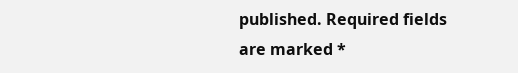published. Required fields are marked *